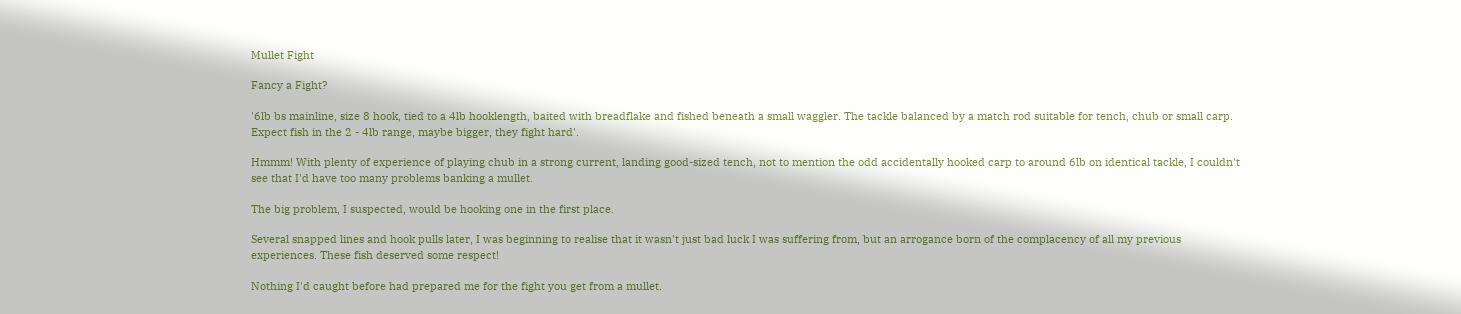Mullet Fight

Fancy a Fight?

'6lb bs mainline, size 8 hook, tied to a 4lb hooklength, baited with breadflake and fished beneath a small waggler. The tackle balanced by a match rod suitable for tench, chub or small carp. Expect fish in the 2 - 4lb range, maybe bigger, they fight hard'.

Hmmm! With plenty of experience of playing chub in a strong current, landing good-sized tench, not to mention the odd accidentally hooked carp to around 6lb on identical tackle, I couldn't see that I'd have too many problems banking a mullet.

The big problem, I suspected, would be hooking one in the first place.

Several snapped lines and hook pulls later, I was beginning to realise that it wasn't just bad luck I was suffering from, but an arrogance born of the complacency of all my previous experiences. These fish deserved some respect!

Nothing I'd caught before had prepared me for the fight you get from a mullet.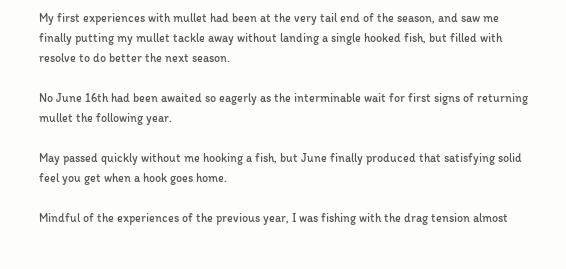My first experiences with mullet had been at the very tail end of the season, and saw me finally putting my mullet tackle away without landing a single hooked fish, but filled with resolve to do better the next season.

No June 16th had been awaited so eagerly as the interminable wait for first signs of returning mullet the following year.

May passed quickly without me hooking a fish, but June finally produced that satisfying solid feel you get when a hook goes home.

Mindful of the experiences of the previous year, I was fishing with the drag tension almost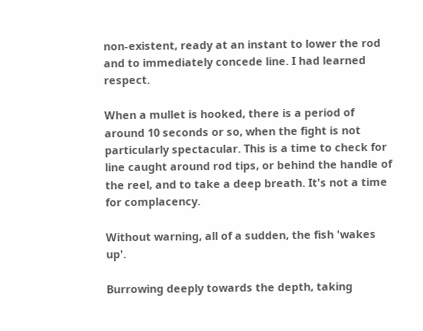non-existent, ready at an instant to lower the rod and to immediately concede line. I had learned respect.

When a mullet is hooked, there is a period of around 10 seconds or so, when the fight is not particularly spectacular. This is a time to check for line caught around rod tips, or behind the handle of the reel, and to take a deep breath. It's not a time for complacency.

Without warning, all of a sudden, the fish 'wakes up'.

Burrowing deeply towards the depth, taking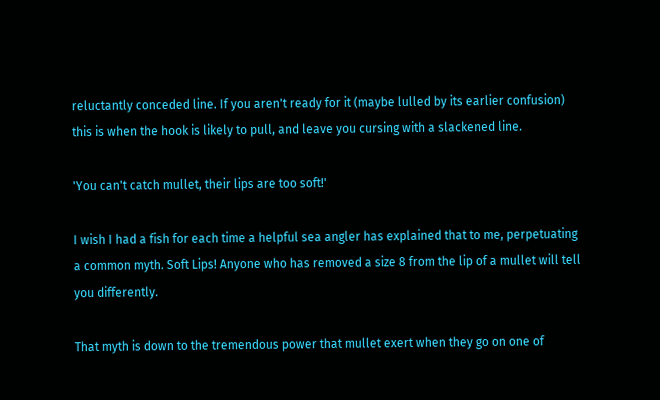reluctantly conceded line. If you aren't ready for it (maybe lulled by its earlier confusion) this is when the hook is likely to pull, and leave you cursing with a slackened line.

'You can't catch mullet, their lips are too soft!'

I wish I had a fish for each time a helpful sea angler has explained that to me, perpetuating a common myth. Soft Lips! Anyone who has removed a size 8 from the lip of a mullet will tell you differently.

That myth is down to the tremendous power that mullet exert when they go on one of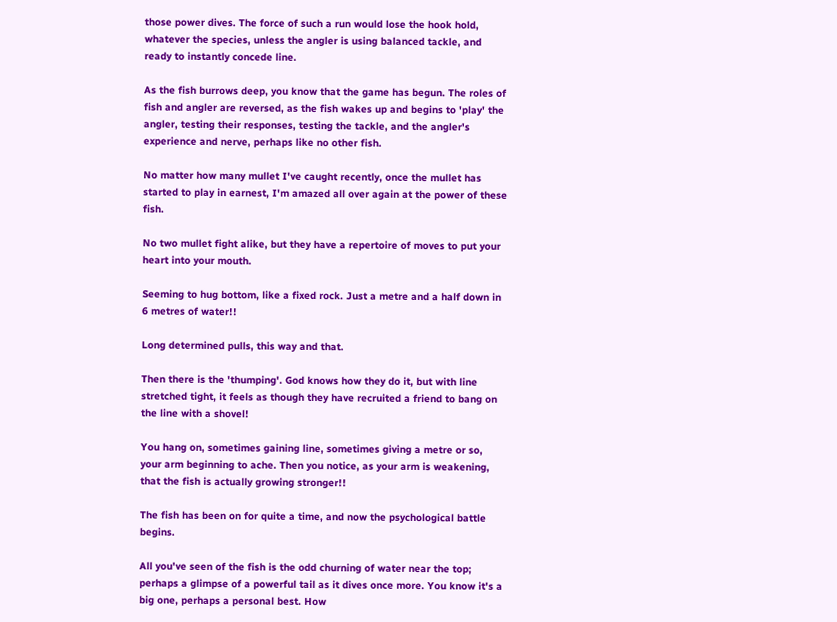those power dives. The force of such a run would lose the hook hold, whatever the species, unless the angler is using balanced tackle, and ready to instantly concede line.

As the fish burrows deep, you know that the game has begun. The roles of fish and angler are reversed, as the fish wakes up and begins to 'play' the angler, testing their responses, testing the tackle, and the angler's experience and nerve, perhaps like no other fish.

No matter how many mullet I've caught recently, once the mullet has started to play in earnest, I'm amazed all over again at the power of these fish.

No two mullet fight alike, but they have a repertoire of moves to put your heart into your mouth.

Seeming to hug bottom, like a fixed rock. Just a metre and a half down in 6 metres of water!!

Long determined pulls, this way and that.

Then there is the 'thumping'. God knows how they do it, but with line stretched tight, it feels as though they have recruited a friend to bang on the line with a shovel!

You hang on, sometimes gaining line, sometimes giving a metre or so, your arm beginning to ache. Then you notice, as your arm is weakening, that the fish is actually growing stronger!!

The fish has been on for quite a time, and now the psychological battle begins.

All you've seen of the fish is the odd churning of water near the top; perhaps a glimpse of a powerful tail as it dives once more. You know it's a big one, perhaps a personal best. How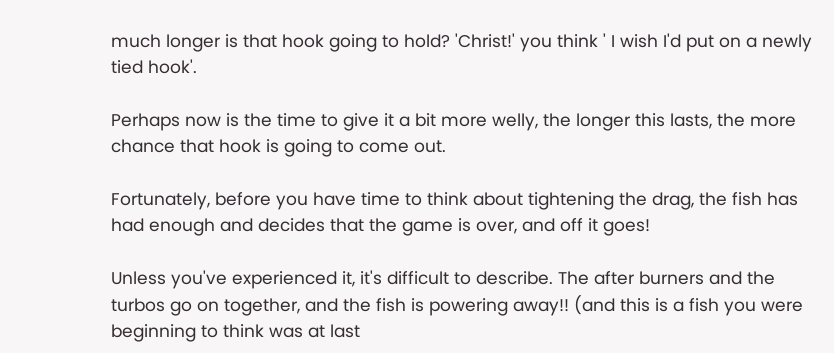much longer is that hook going to hold? 'Christ!' you think ' I wish I'd put on a newly tied hook'.

Perhaps now is the time to give it a bit more welly, the longer this lasts, the more chance that hook is going to come out.

Fortunately, before you have time to think about tightening the drag, the fish has had enough and decides that the game is over, and off it goes!

Unless you've experienced it, it's difficult to describe. The after burners and the turbos go on together, and the fish is powering away!! (and this is a fish you were beginning to think was at last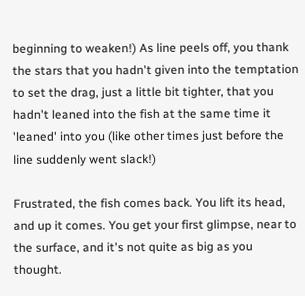beginning to weaken!) As line peels off, you thank the stars that you hadn't given into the temptation to set the drag, just a little bit tighter, that you hadn't leaned into the fish at the same time it 'leaned' into you (like other times just before the line suddenly went slack!)

Frustrated, the fish comes back. You lift its head, and up it comes. You get your first glimpse, near to the surface, and it's not quite as big as you thought.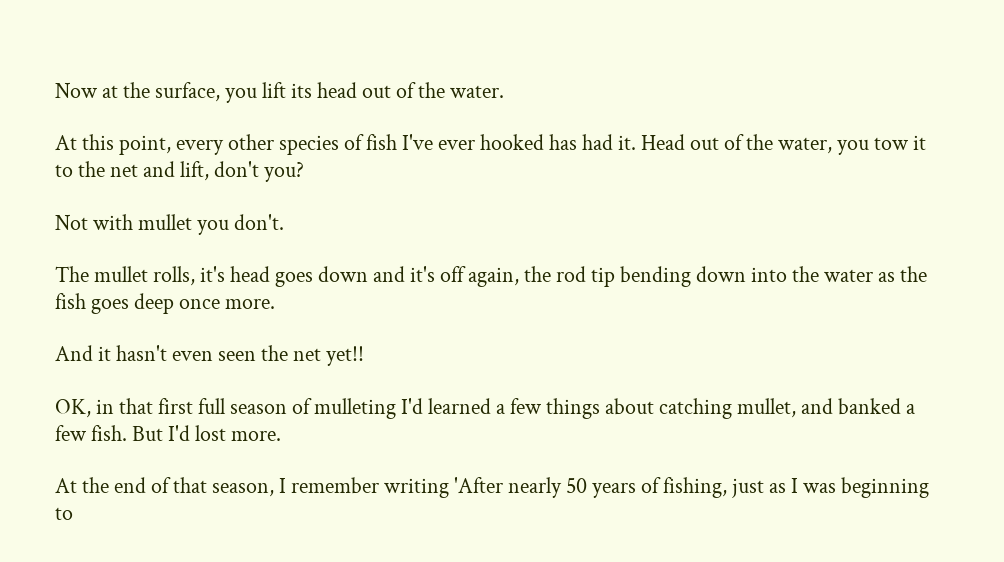Now at the surface, you lift its head out of the water.

At this point, every other species of fish I've ever hooked has had it. Head out of the water, you tow it to the net and lift, don't you?

Not with mullet you don't.

The mullet rolls, it's head goes down and it's off again, the rod tip bending down into the water as the fish goes deep once more.

And it hasn't even seen the net yet!!

OK, in that first full season of mulleting I'd learned a few things about catching mullet, and banked a few fish. But I'd lost more.

At the end of that season, I remember writing 'After nearly 50 years of fishing, just as I was beginning to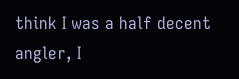think I was a half decent angler, I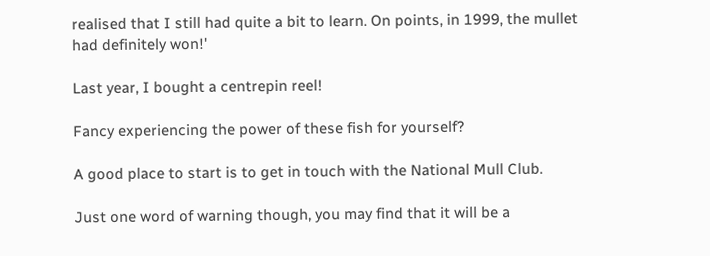realised that I still had quite a bit to learn. On points, in 1999, the mullet had definitely won!'

Last year, I bought a centrepin reel!

Fancy experiencing the power of these fish for yourself?

A good place to start is to get in touch with the National Mull Club.

Just one word of warning though, you may find that it will be a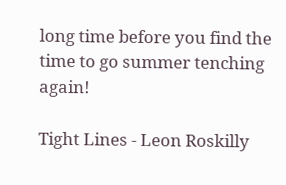long time before you find the time to go summer tenching again!

Tight Lines - Leon Roskilly